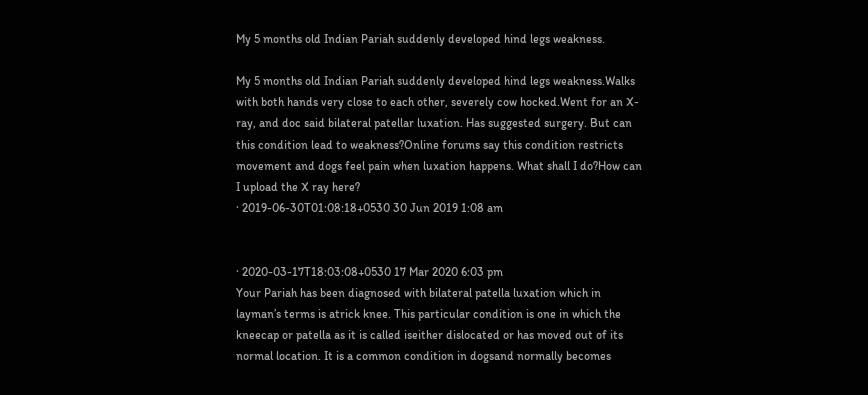My 5 months old Indian Pariah suddenly developed hind legs weakness.

My 5 months old Indian Pariah suddenly developed hind legs weakness.Walks with both hands very close to each other, severely cow hocked.Went for an X-ray, and doc said bilateral patellar luxation. Has suggested surgery. But can this condition lead to weakness?Online forums say this condition restricts movement and dogs feel pain when luxation happens. What shall I do?How can I upload the X ray here?
· 2019-06-30T01:08:18+0530 30 Jun 2019 1:08 am


· 2020-03-17T18:03:08+0530 17 Mar 2020 6:03 pm
Your Pariah has been diagnosed with bilateral patella luxation which in layman’s terms is atrick knee. This particular condition is one in which the kneecap or patella as it is called iseither dislocated or has moved out of its normal location. It is a common condition in dogsand normally becomes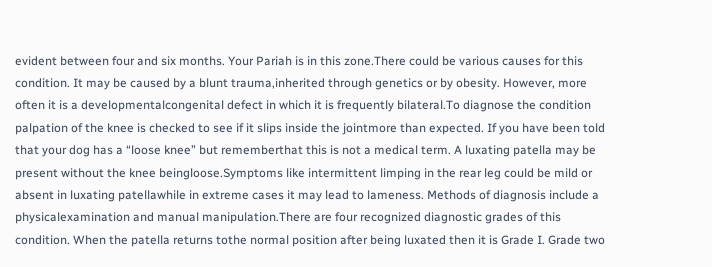evident between four and six months. Your Pariah is in this zone.There could be various causes for this condition. It may be caused by a blunt trauma,inherited through genetics or by obesity. However, more often it is a developmentalcongenital defect in which it is frequently bilateral.To diagnose the condition palpation of the knee is checked to see if it slips inside the jointmore than expected. If you have been told that your dog has a “loose knee” but rememberthat this is not a medical term. A luxating patella may be present without the knee beingloose.Symptoms like intermittent limping in the rear leg could be mild or absent in luxating patellawhile in extreme cases it may lead to lameness. Methods of diagnosis include a physicalexamination and manual manipulation.There are four recognized diagnostic grades of this condition. When the patella returns tothe normal position after being luxated then it is Grade I. Grade two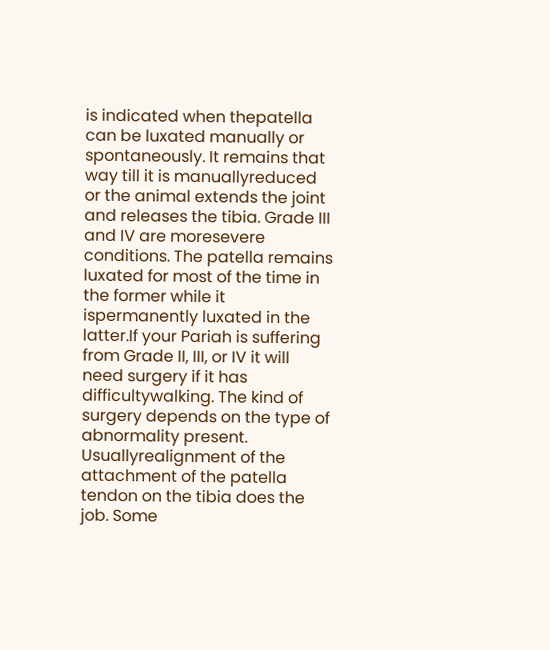is indicated when thepatella can be luxated manually or spontaneously. It remains that way till it is manuallyreduced or the animal extends the joint and releases the tibia. Grade III and IV are moresevere conditions. The patella remains luxated for most of the time in the former while it ispermanently luxated in the latter.If your Pariah is suffering from Grade II, III, or IV it will need surgery if it has difficultywalking. The kind of surgery depends on the type of abnormality present. Usuallyrealignment of the attachment of the patella tendon on the tibia does the job. Some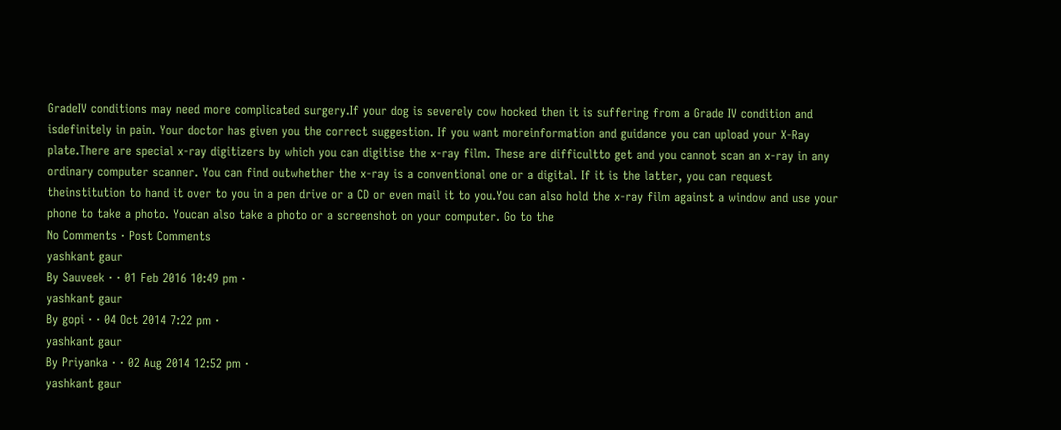GradeIV conditions may need more complicated surgery.If your dog is severely cow hocked then it is suffering from a Grade IV condition and isdefinitely in pain. Your doctor has given you the correct suggestion. If you want moreinformation and guidance you can upload your X-Ray plate.There are special x-ray digitizers by which you can digitise the x-ray film. These are difficultto get and you cannot scan an x-ray in any ordinary computer scanner. You can find outwhether the x-ray is a conventional one or a digital. If it is the latter, you can request theinstitution to hand it over to you in a pen drive or a CD or even mail it to you.You can also hold the x-ray film against a window and use your phone to take a photo. Youcan also take a photo or a screenshot on your computer. Go to the
No Comments · Post Comments
yashkant gaur
By Sauveek · · 01 Feb 2016 10:49 pm ·
yashkant gaur
By gopi · · 04 Oct 2014 7:22 pm ·
yashkant gaur
By Priyanka · · 02 Aug 2014 12:52 pm ·
yashkant gaur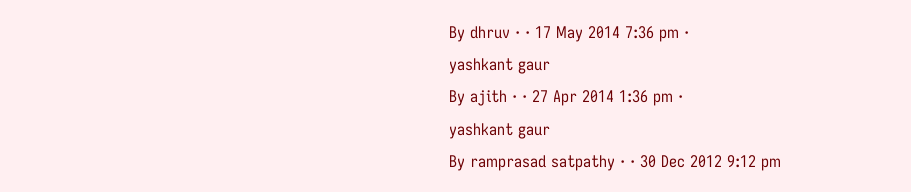By dhruv · · 17 May 2014 7:36 pm ·
yashkant gaur
By ajith · · 27 Apr 2014 1:36 pm ·
yashkant gaur
By ramprasad satpathy · · 30 Dec 2012 9:12 pm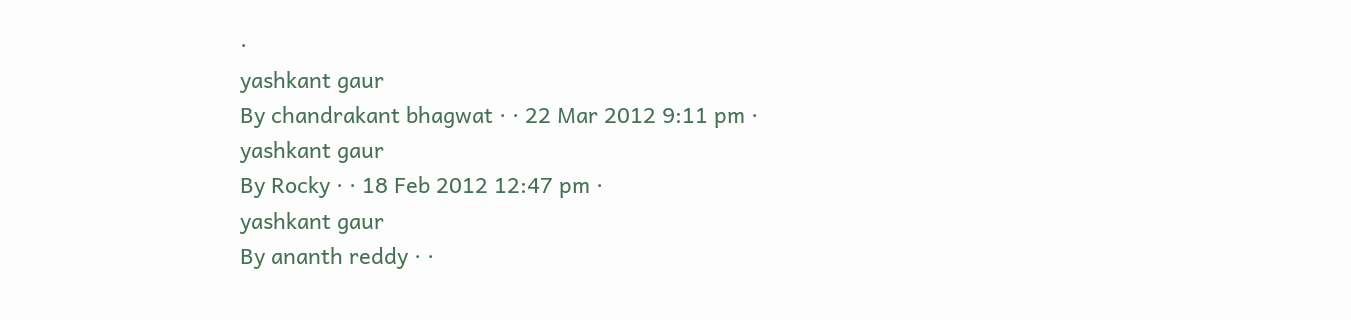·
yashkant gaur
By chandrakant bhagwat · · 22 Mar 2012 9:11 pm ·
yashkant gaur
By Rocky · · 18 Feb 2012 12:47 pm ·
yashkant gaur
By ananth reddy · ·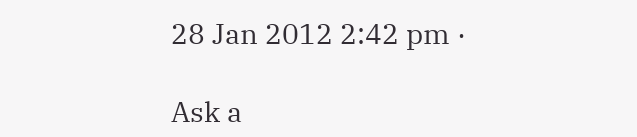28 Jan 2012 2:42 pm ·

Ask a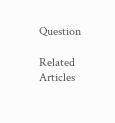Question

Related Articles